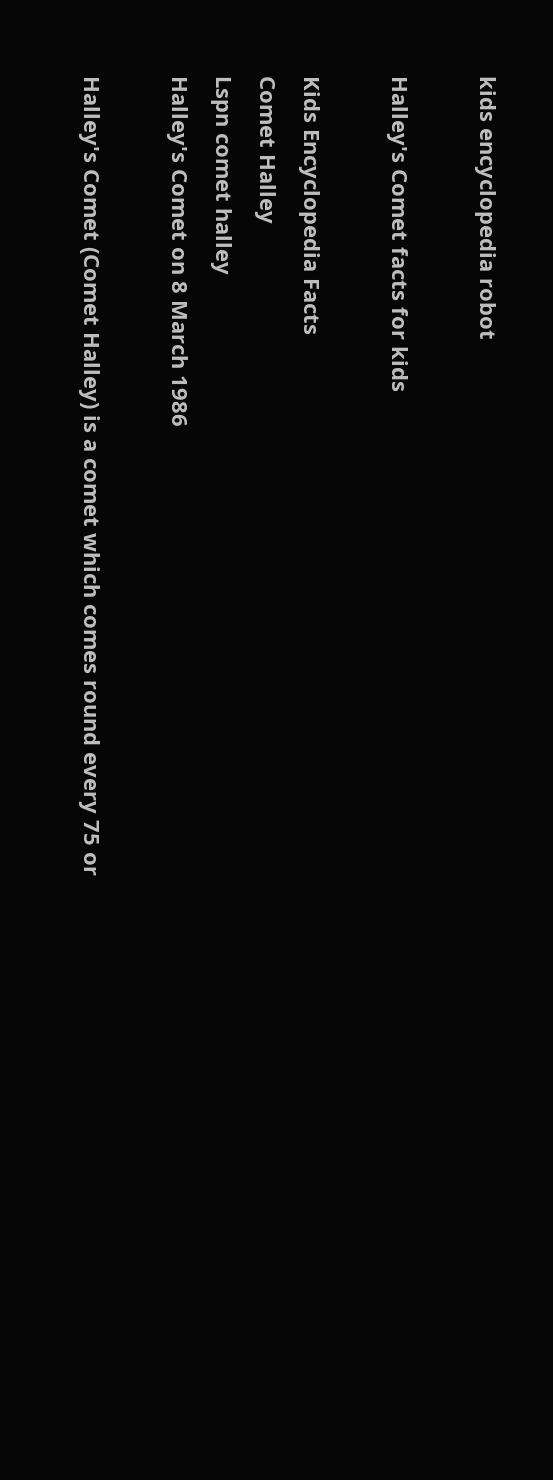kids encyclopedia robot

Halley's Comet facts for kids

Kids Encyclopedia Facts
Comet Halley
Lspn comet halley
Halley's Comet on 8 March 1986

Halley's Comet (Comet Halley) is a comet which comes round every 75 or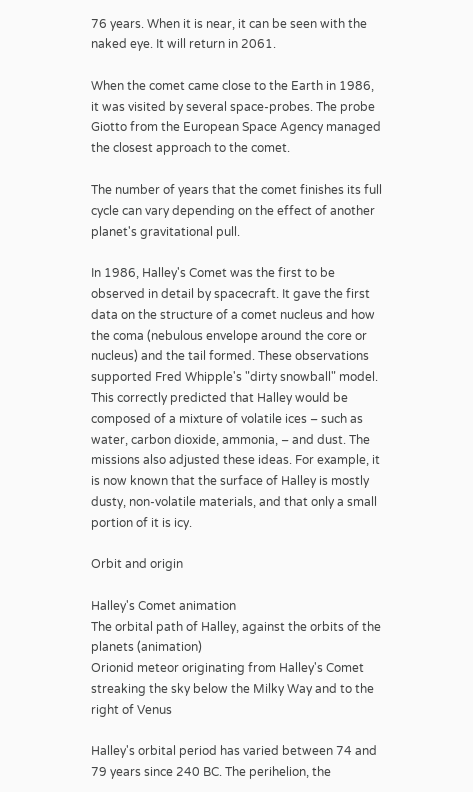76 years. When it is near, it can be seen with the naked eye. It will return in 2061.

When the comet came close to the Earth in 1986, it was visited by several space-probes. The probe Giotto from the European Space Agency managed the closest approach to the comet.

The number of years that the comet finishes its full cycle can vary depending on the effect of another planet's gravitational pull.

In 1986, Halley's Comet was the first to be observed in detail by spacecraft. It gave the first data on the structure of a comet nucleus and how the coma (nebulous envelope around the core or nucleus) and the tail formed. These observations supported Fred Whipple's "dirty snowball" model. This correctly predicted that Halley would be composed of a mixture of volatile ices – such as water, carbon dioxide, ammonia, – and dust. The missions also adjusted these ideas. For example, it is now known that the surface of Halley is mostly dusty, non-volatile materials, and that only a small portion of it is icy.

Orbit and origin

Halley's Comet animation
The orbital path of Halley, against the orbits of the planets (animation)
Orionid meteor originating from Halley's Comet streaking the sky below the Milky Way and to the right of Venus

Halley's orbital period has varied between 74 and 79 years since 240 BC. The perihelion, the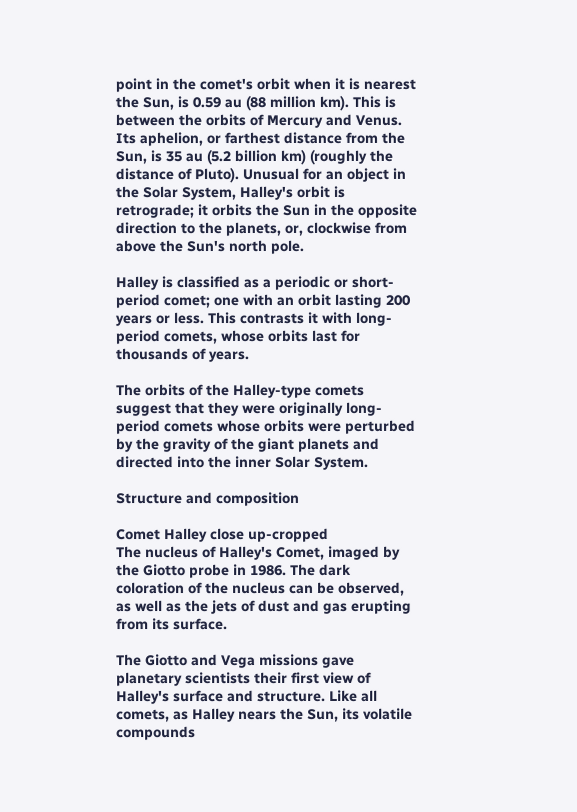point in the comet's orbit when it is nearest the Sun, is 0.59 au (88 million km). This is between the orbits of Mercury and Venus. Its aphelion, or farthest distance from the Sun, is 35 au (5.2 billion km) (roughly the distance of Pluto). Unusual for an object in the Solar System, Halley's orbit is retrograde; it orbits the Sun in the opposite direction to the planets, or, clockwise from above the Sun's north pole.

Halley is classified as a periodic or short-period comet; one with an orbit lasting 200 years or less. This contrasts it with long-period comets, whose orbits last for thousands of years.

The orbits of the Halley-type comets suggest that they were originally long-period comets whose orbits were perturbed by the gravity of the giant planets and directed into the inner Solar System.

Structure and composition

Comet Halley close up-cropped
The nucleus of Halley's Comet, imaged by the Giotto probe in 1986. The dark coloration of the nucleus can be observed, as well as the jets of dust and gas erupting from its surface.

The Giotto and Vega missions gave planetary scientists their first view of Halley's surface and structure. Like all comets, as Halley nears the Sun, its volatile compounds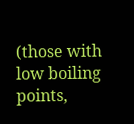(those with low boiling points,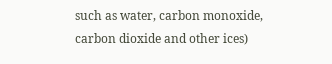such as water, carbon monoxide, carbon dioxide and other ices)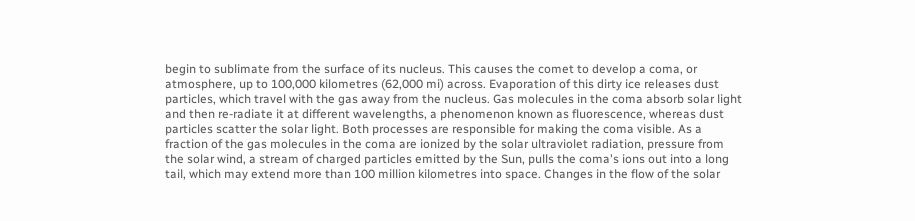begin to sublimate from the surface of its nucleus. This causes the comet to develop a coma, or atmosphere, up to 100,000 kilometres (62,000 mi) across. Evaporation of this dirty ice releases dust particles, which travel with the gas away from the nucleus. Gas molecules in the coma absorb solar light and then re-radiate it at different wavelengths, a phenomenon known as fluorescence, whereas dust particles scatter the solar light. Both processes are responsible for making the coma visible. As a fraction of the gas molecules in the coma are ionized by the solar ultraviolet radiation, pressure from the solar wind, a stream of charged particles emitted by the Sun, pulls the coma's ions out into a long tail, which may extend more than 100 million kilometres into space. Changes in the flow of the solar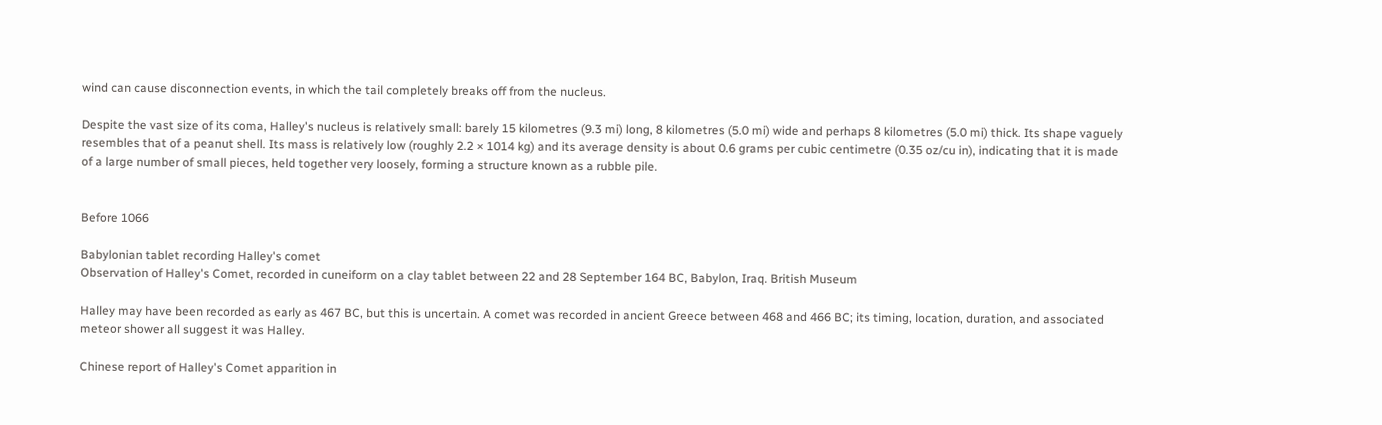wind can cause disconnection events, in which the tail completely breaks off from the nucleus.

Despite the vast size of its coma, Halley's nucleus is relatively small: barely 15 kilometres (9.3 mi) long, 8 kilometres (5.0 mi) wide and perhaps 8 kilometres (5.0 mi) thick. Its shape vaguely resembles that of a peanut shell. Its mass is relatively low (roughly 2.2 × 1014 kg) and its average density is about 0.6 grams per cubic centimetre (0.35 oz/cu in), indicating that it is made of a large number of small pieces, held together very loosely, forming a structure known as a rubble pile.


Before 1066

Babylonian tablet recording Halley's comet
Observation of Halley's Comet, recorded in cuneiform on a clay tablet between 22 and 28 September 164 BC, Babylon, Iraq. British Museum

Halley may have been recorded as early as 467 BC, but this is uncertain. A comet was recorded in ancient Greece between 468 and 466 BC; its timing, location, duration, and associated meteor shower all suggest it was Halley.

Chinese report of Halley's Comet apparition in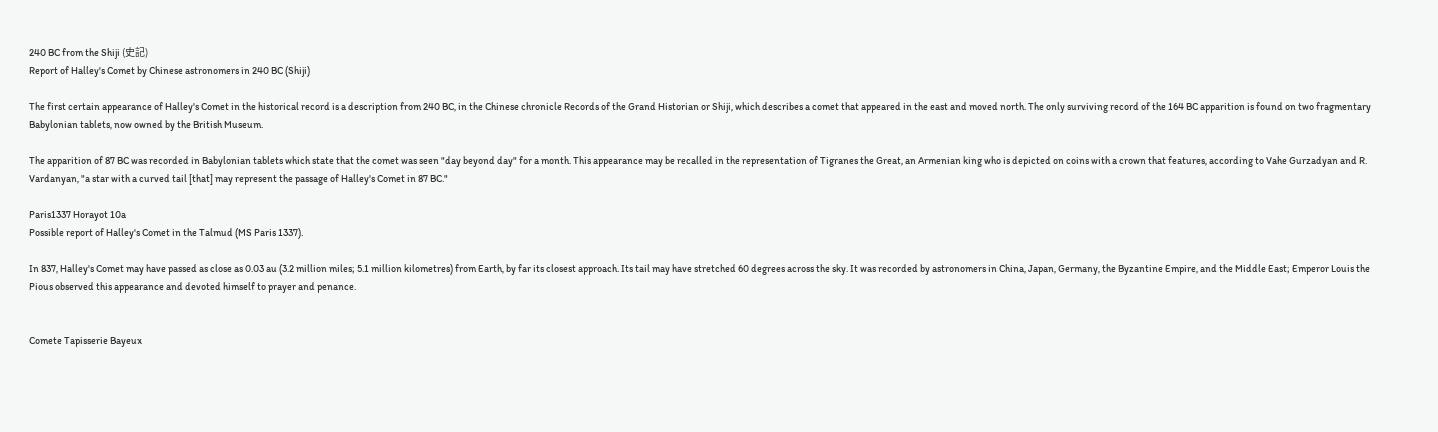240 BC from the Shiji (史記)
Report of Halley's Comet by Chinese astronomers in 240 BC (Shiji)

The first certain appearance of Halley's Comet in the historical record is a description from 240 BC, in the Chinese chronicle Records of the Grand Historian or Shiji, which describes a comet that appeared in the east and moved north. The only surviving record of the 164 BC apparition is found on two fragmentary Babylonian tablets, now owned by the British Museum.

The apparition of 87 BC was recorded in Babylonian tablets which state that the comet was seen "day beyond day" for a month. This appearance may be recalled in the representation of Tigranes the Great, an Armenian king who is depicted on coins with a crown that features, according to Vahe Gurzadyan and R. Vardanyan, "a star with a curved tail [that] may represent the passage of Halley's Comet in 87 BC."

Paris1337 Horayot 10a
Possible report of Halley's Comet in the Talmud (MS Paris 1337).

In 837, Halley's Comet may have passed as close as 0.03 au (3.2 million miles; 5.1 million kilometres) from Earth, by far its closest approach. Its tail may have stretched 60 degrees across the sky. It was recorded by astronomers in China, Japan, Germany, the Byzantine Empire, and the Middle East; Emperor Louis the Pious observed this appearance and devoted himself to prayer and penance.


Comete Tapisserie Bayeux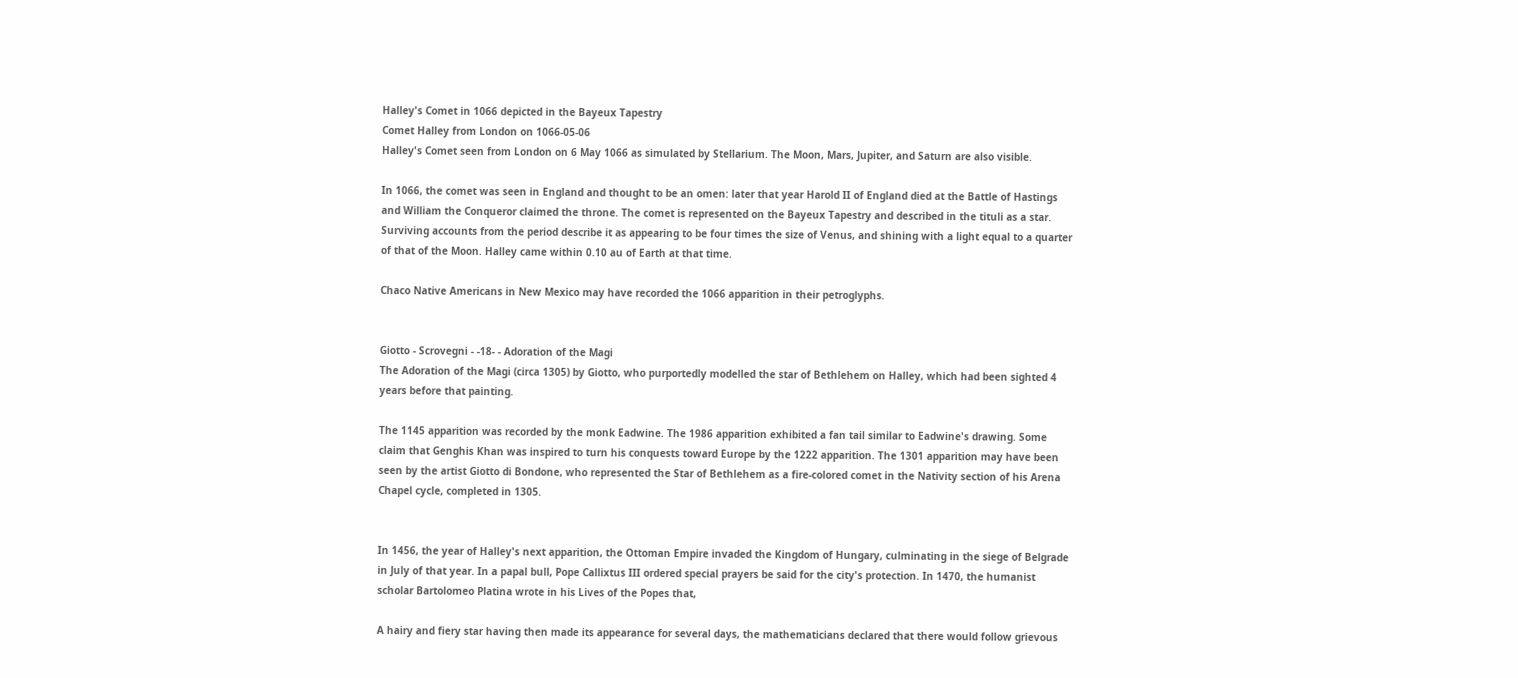Halley's Comet in 1066 depicted in the Bayeux Tapestry
Comet Halley from London on 1066-05-06
Halley's Comet seen from London on 6 May 1066 as simulated by Stellarium. The Moon, Mars, Jupiter, and Saturn are also visible.

In 1066, the comet was seen in England and thought to be an omen: later that year Harold II of England died at the Battle of Hastings and William the Conqueror claimed the throne. The comet is represented on the Bayeux Tapestry and described in the tituli as a star. Surviving accounts from the period describe it as appearing to be four times the size of Venus, and shining with a light equal to a quarter of that of the Moon. Halley came within 0.10 au of Earth at that time.

Chaco Native Americans in New Mexico may have recorded the 1066 apparition in their petroglyphs.


Giotto - Scrovegni - -18- - Adoration of the Magi
The Adoration of the Magi (circa 1305) by Giotto, who purportedly modelled the star of Bethlehem on Halley, which had been sighted 4 years before that painting.

The 1145 apparition was recorded by the monk Eadwine. The 1986 apparition exhibited a fan tail similar to Eadwine's drawing. Some claim that Genghis Khan was inspired to turn his conquests toward Europe by the 1222 apparition. The 1301 apparition may have been seen by the artist Giotto di Bondone, who represented the Star of Bethlehem as a fire-colored comet in the Nativity section of his Arena Chapel cycle, completed in 1305.


In 1456, the year of Halley's next apparition, the Ottoman Empire invaded the Kingdom of Hungary, culminating in the siege of Belgrade in July of that year. In a papal bull, Pope Callixtus III ordered special prayers be said for the city's protection. In 1470, the humanist scholar Bartolomeo Platina wrote in his Lives of the Popes that,

A hairy and fiery star having then made its appearance for several days, the mathematicians declared that there would follow grievous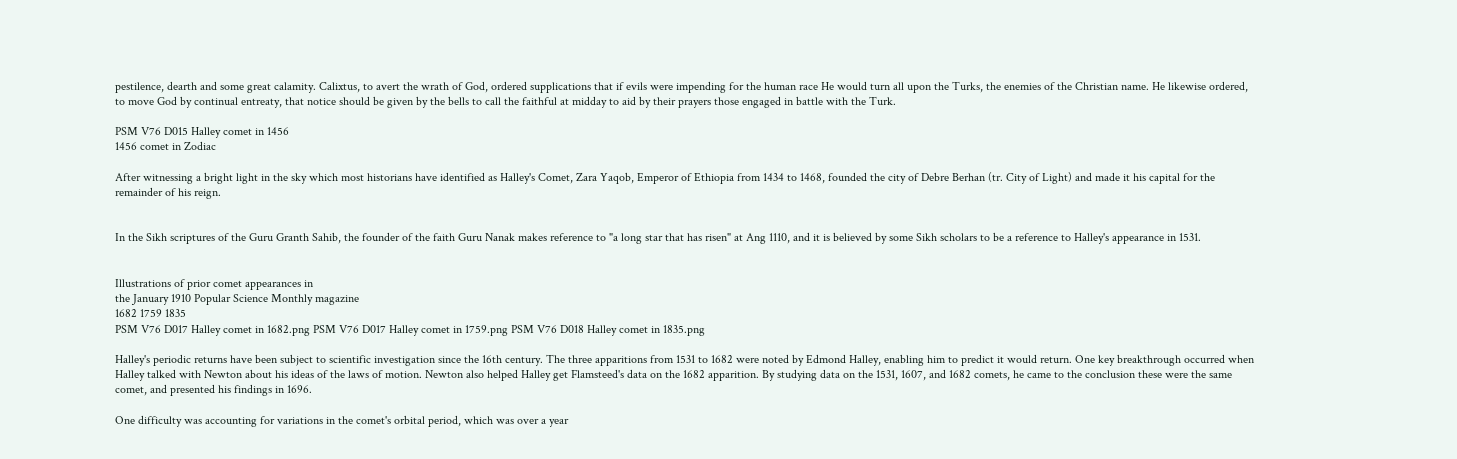pestilence, dearth and some great calamity. Calixtus, to avert the wrath of God, ordered supplications that if evils were impending for the human race He would turn all upon the Turks, the enemies of the Christian name. He likewise ordered, to move God by continual entreaty, that notice should be given by the bells to call the faithful at midday to aid by their prayers those engaged in battle with the Turk.

PSM V76 D015 Halley comet in 1456
1456 comet in Zodiac

After witnessing a bright light in the sky which most historians have identified as Halley's Comet, Zara Yaqob, Emperor of Ethiopia from 1434 to 1468, founded the city of Debre Berhan (tr. City of Light) and made it his capital for the remainder of his reign.


In the Sikh scriptures of the Guru Granth Sahib, the founder of the faith Guru Nanak makes reference to "a long star that has risen" at Ang 1110, and it is believed by some Sikh scholars to be a reference to Halley's appearance in 1531.


Illustrations of prior comet appearances in
the January 1910 Popular Science Monthly magazine
1682 1759 1835
PSM V76 D017 Halley comet in 1682.png PSM V76 D017 Halley comet in 1759.png PSM V76 D018 Halley comet in 1835.png

Halley's periodic returns have been subject to scientific investigation since the 16th century. The three apparitions from 1531 to 1682 were noted by Edmond Halley, enabling him to predict it would return. One key breakthrough occurred when Halley talked with Newton about his ideas of the laws of motion. Newton also helped Halley get Flamsteed's data on the 1682 apparition. By studying data on the 1531, 1607, and 1682 comets, he came to the conclusion these were the same comet, and presented his findings in 1696.

One difficulty was accounting for variations in the comet's orbital period, which was over a year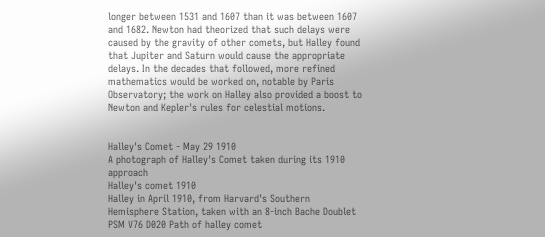longer between 1531 and 1607 than it was between 1607 and 1682. Newton had theorized that such delays were caused by the gravity of other comets, but Halley found that Jupiter and Saturn would cause the appropriate delays. In the decades that followed, more refined mathematics would be worked on, notable by Paris Observatory; the work on Halley also provided a boost to Newton and Kepler's rules for celestial motions.


Halley's Comet - May 29 1910
A photograph of Halley's Comet taken during its 1910 approach
Halley's comet 1910
Halley in April 1910, from Harvard's Southern Hemisphere Station, taken with an 8-inch Bache Doublet
PSM V76 D020 Path of halley comet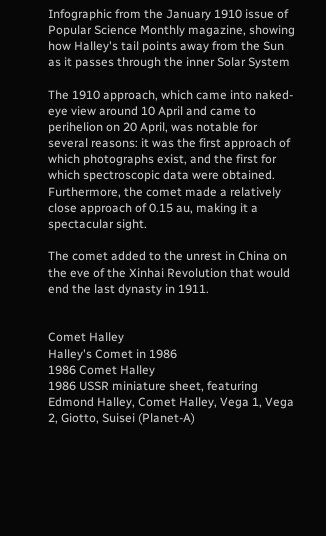Infographic from the January 1910 issue of Popular Science Monthly magazine, showing how Halley's tail points away from the Sun as it passes through the inner Solar System

The 1910 approach, which came into naked-eye view around 10 April and came to perihelion on 20 April, was notable for several reasons: it was the first approach of which photographs exist, and the first for which spectroscopic data were obtained. Furthermore, the comet made a relatively close approach of 0.15 au, making it a spectacular sight.

The comet added to the unrest in China on the eve of the Xinhai Revolution that would end the last dynasty in 1911.


Comet Halley
Halley's Comet in 1986
1986 Comet Halley
1986 USSR miniature sheet, featuring Edmond Halley, Comet Halley, Vega 1, Vega 2, Giotto, Suisei (Planet-A)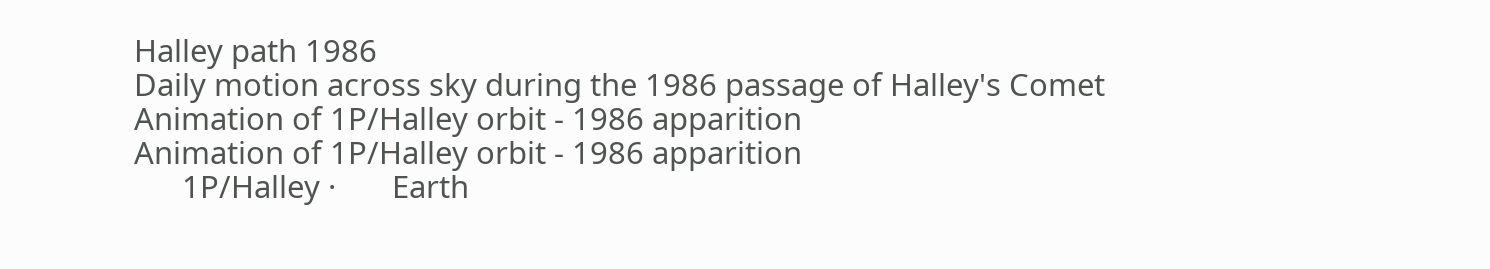Halley path 1986
Daily motion across sky during the 1986 passage of Halley's Comet
Animation of 1P/Halley orbit - 1986 apparition
Animation of 1P/Halley orbit - 1986 apparition
      1P/Halley ·       Earth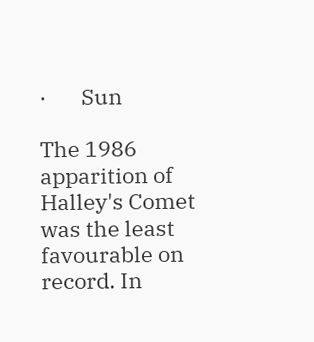·       Sun

The 1986 apparition of Halley's Comet was the least favourable on record. In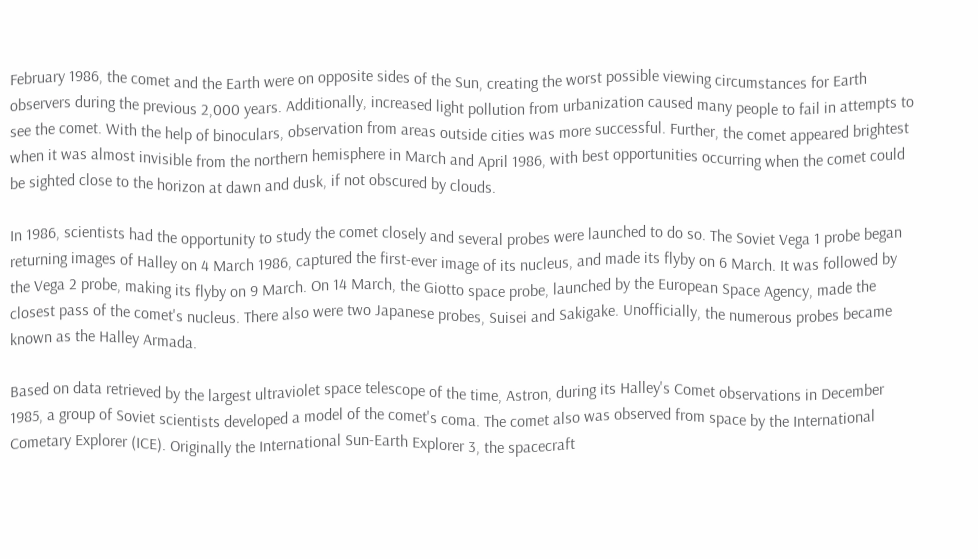February 1986, the comet and the Earth were on opposite sides of the Sun, creating the worst possible viewing circumstances for Earth observers during the previous 2,000 years. Additionally, increased light pollution from urbanization caused many people to fail in attempts to see the comet. With the help of binoculars, observation from areas outside cities was more successful. Further, the comet appeared brightest when it was almost invisible from the northern hemisphere in March and April 1986, with best opportunities occurring when the comet could be sighted close to the horizon at dawn and dusk, if not obscured by clouds.

In 1986, scientists had the opportunity to study the comet closely and several probes were launched to do so. The Soviet Vega 1 probe began returning images of Halley on 4 March 1986, captured the first-ever image of its nucleus, and made its flyby on 6 March. It was followed by the Vega 2 probe, making its flyby on 9 March. On 14 March, the Giotto space probe, launched by the European Space Agency, made the closest pass of the comet's nucleus. There also were two Japanese probes, Suisei and Sakigake. Unofficially, the numerous probes became known as the Halley Armada.

Based on data retrieved by the largest ultraviolet space telescope of the time, Astron, during its Halley's Comet observations in December 1985, a group of Soviet scientists developed a model of the comet's coma. The comet also was observed from space by the International Cometary Explorer (ICE). Originally the International Sun-Earth Explorer 3, the spacecraft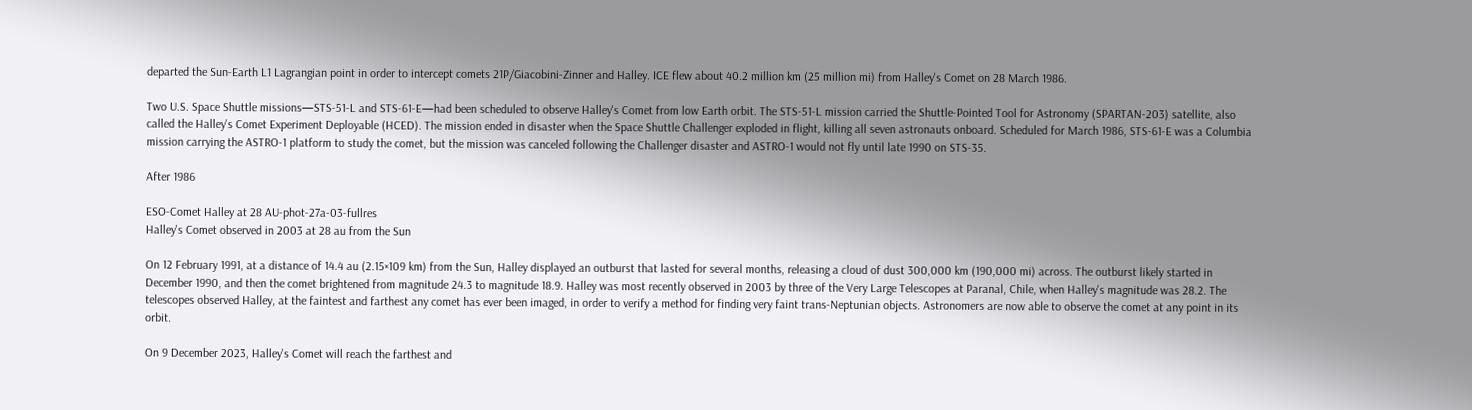departed the Sun-Earth L1 Lagrangian point in order to intercept comets 21P/Giacobini-Zinner and Halley. ICE flew about 40.2 million km (25 million mi) from Halley's Comet on 28 March 1986.

Two U.S. Space Shuttle missions—STS-51-L and STS-61-E—had been scheduled to observe Halley's Comet from low Earth orbit. The STS-51-L mission carried the Shuttle-Pointed Tool for Astronomy (SPARTAN-203) satellite, also called the Halley's Comet Experiment Deployable (HCED). The mission ended in disaster when the Space Shuttle Challenger exploded in flight, killing all seven astronauts onboard. Scheduled for March 1986, STS-61-E was a Columbia mission carrying the ASTRO-1 platform to study the comet, but the mission was canceled following the Challenger disaster and ASTRO-1 would not fly until late 1990 on STS-35.

After 1986

ESO-Comet Halley at 28 AU-phot-27a-03-fullres
Halley's Comet observed in 2003 at 28 au from the Sun

On 12 February 1991, at a distance of 14.4 au (2.15×109 km) from the Sun, Halley displayed an outburst that lasted for several months, releasing a cloud of dust 300,000 km (190,000 mi) across. The outburst likely started in December 1990, and then the comet brightened from magnitude 24.3 to magnitude 18.9. Halley was most recently observed in 2003 by three of the Very Large Telescopes at Paranal, Chile, when Halley's magnitude was 28.2. The telescopes observed Halley, at the faintest and farthest any comet has ever been imaged, in order to verify a method for finding very faint trans-Neptunian objects. Astronomers are now able to observe the comet at any point in its orbit.

On 9 December 2023, Halley's Comet will reach the farthest and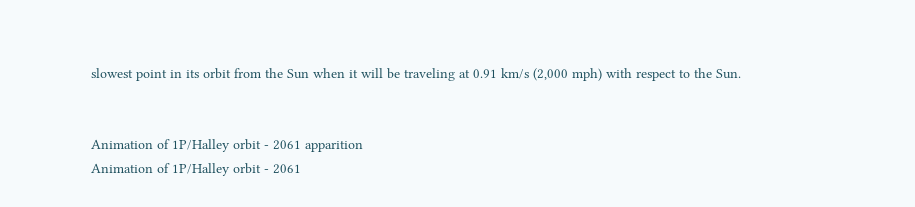slowest point in its orbit from the Sun when it will be traveling at 0.91 km/s (2,000 mph) with respect to the Sun.


Animation of 1P/Halley orbit - 2061 apparition
Animation of 1P/Halley orbit - 2061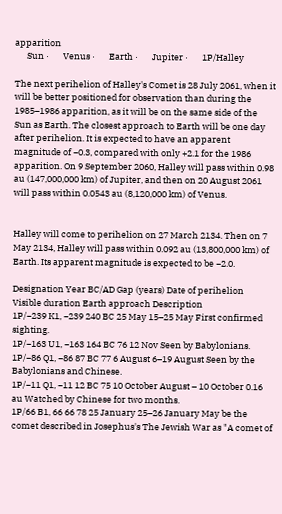apparition
      Sun ·       Venus ·       Earth ·       Jupiter ·       1P/Halley

The next perihelion of Halley's Comet is 28 July 2061, when it will be better positioned for observation than during the 1985–1986 apparition, as it will be on the same side of the Sun as Earth. The closest approach to Earth will be one day after perihelion. It is expected to have an apparent magnitude of −0.3, compared with only +2.1 for the 1986 apparition. On 9 September 2060, Halley will pass within 0.98 au (147,000,000 km) of Jupiter, and then on 20 August 2061 will pass within 0.0543 au (8,120,000 km) of Venus.


Halley will come to perihelion on 27 March 2134. Then on 7 May 2134, Halley will pass within 0.092 au (13,800,000 km) of Earth. Its apparent magnitude is expected to be −2.0.

Designation Year BC/AD Gap (years) Date of perihelion Visible duration Earth approach Description
1P/−239 K1, −239 240 BC 25 May 15–25 May First confirmed sighting.
1P/−163 U1, −163 164 BC 76 12 Nov Seen by Babylonians.
1P/−86 Q1, −86 87 BC 77 6 August 6–19 August Seen by the Babylonians and Chinese.
1P/−11 Q1, −11 12 BC 75 10 October August – 10 October 0.16 au Watched by Chinese for two months.
1P/66 B1, 66 66 78 25 January 25–26 January May be the comet described in Josephus's The Jewish War as "A comet of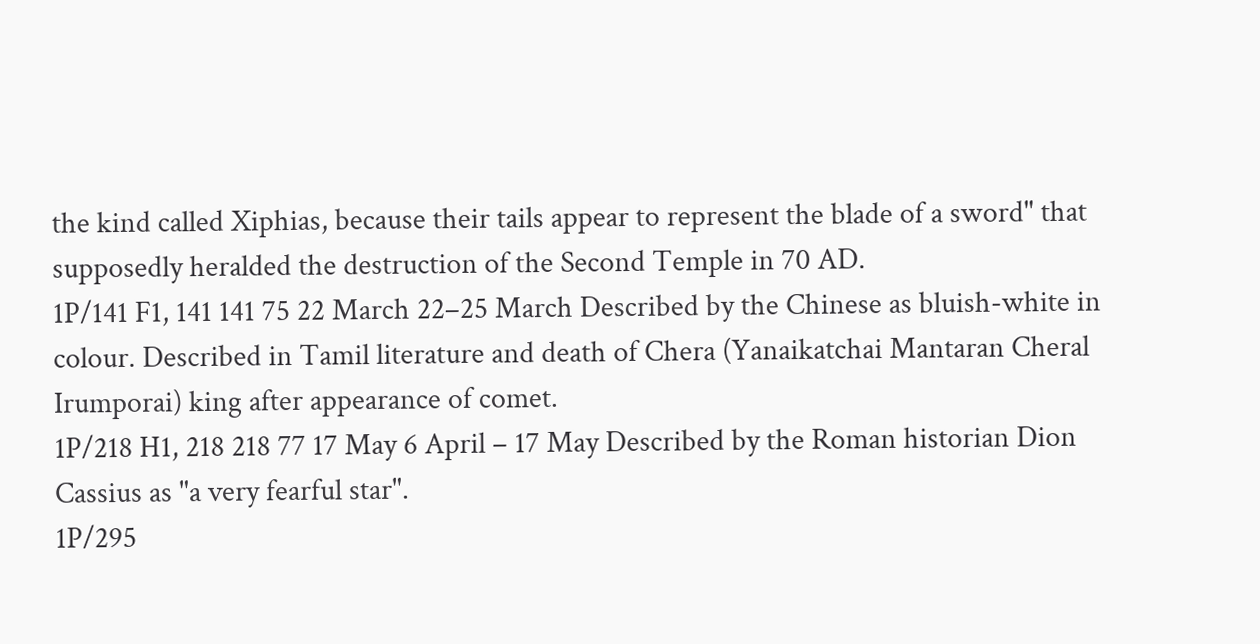the kind called Xiphias, because their tails appear to represent the blade of a sword" that supposedly heralded the destruction of the Second Temple in 70 AD.
1P/141 F1, 141 141 75 22 March 22–25 March Described by the Chinese as bluish-white in colour. Described in Tamil literature and death of Chera (Yanaikatchai Mantaran Cheral Irumporai) king after appearance of comet.
1P/218 H1, 218 218 77 17 May 6 April – 17 May Described by the Roman historian Dion Cassius as "a very fearful star".
1P/295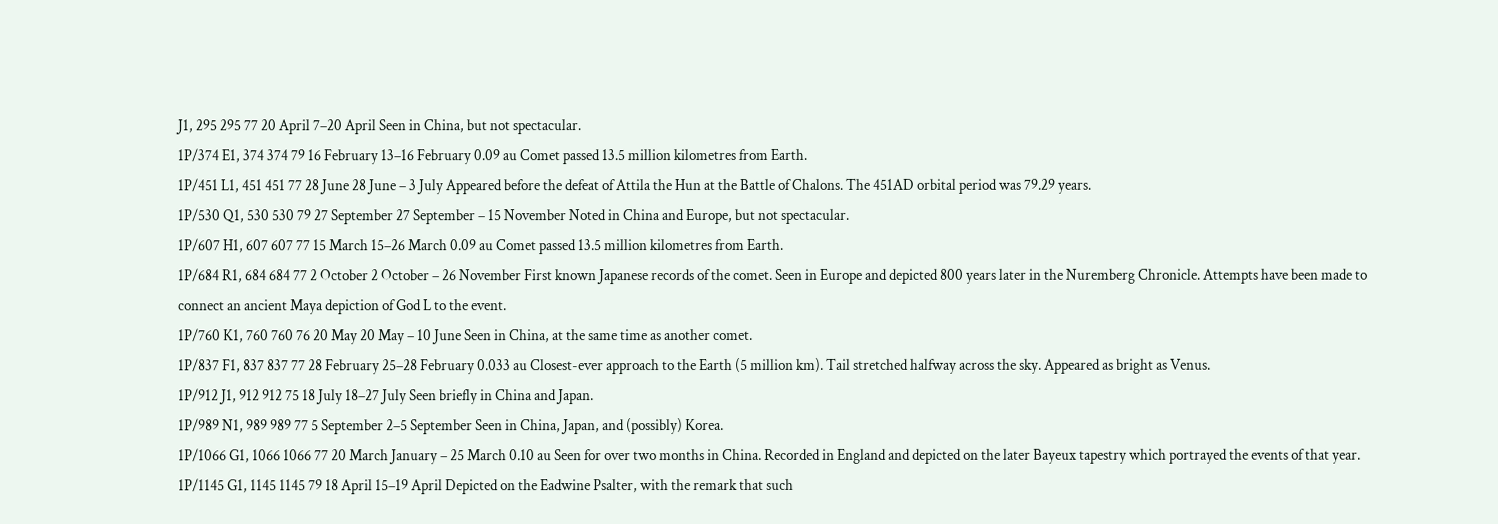J1, 295 295 77 20 April 7–20 April Seen in China, but not spectacular.
1P/374 E1, 374 374 79 16 February 13–16 February 0.09 au Comet passed 13.5 million kilometres from Earth.
1P/451 L1, 451 451 77 28 June 28 June – 3 July Appeared before the defeat of Attila the Hun at the Battle of Chalons. The 451AD orbital period was 79.29 years.
1P/530 Q1, 530 530 79 27 September 27 September – 15 November Noted in China and Europe, but not spectacular.
1P/607 H1, 607 607 77 15 March 15–26 March 0.09 au Comet passed 13.5 million kilometres from Earth.
1P/684 R1, 684 684 77 2 October 2 October – 26 November First known Japanese records of the comet. Seen in Europe and depicted 800 years later in the Nuremberg Chronicle. Attempts have been made to connect an ancient Maya depiction of God L to the event.
1P/760 K1, 760 760 76 20 May 20 May – 10 June Seen in China, at the same time as another comet.
1P/837 F1, 837 837 77 28 February 25–28 February 0.033 au Closest-ever approach to the Earth (5 million km). Tail stretched halfway across the sky. Appeared as bright as Venus.
1P/912 J1, 912 912 75 18 July 18–27 July Seen briefly in China and Japan.
1P/989 N1, 989 989 77 5 September 2–5 September Seen in China, Japan, and (possibly) Korea.
1P/1066 G1, 1066 1066 77 20 March January – 25 March 0.10 au Seen for over two months in China. Recorded in England and depicted on the later Bayeux tapestry which portrayed the events of that year.
1P/1145 G1, 1145 1145 79 18 April 15–19 April Depicted on the Eadwine Psalter, with the remark that such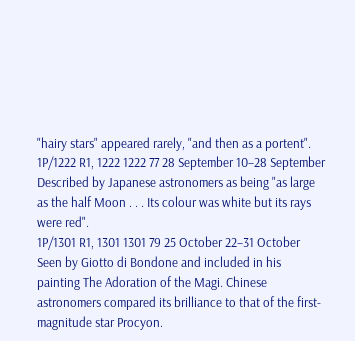"hairy stars" appeared rarely, "and then as a portent".
1P/1222 R1, 1222 1222 77 28 September 10–28 September Described by Japanese astronomers as being "as large as the half Moon . . . Its colour was white but its rays were red".
1P/1301 R1, 1301 1301 79 25 October 22–31 October Seen by Giotto di Bondone and included in his painting The Adoration of the Magi. Chinese astronomers compared its brilliance to that of the first-magnitude star Procyon.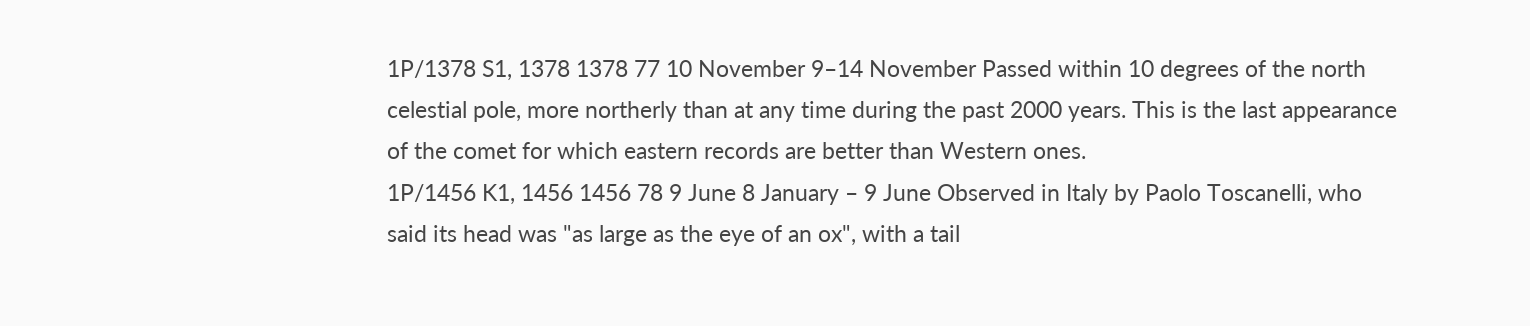1P/1378 S1, 1378 1378 77 10 November 9–14 November Passed within 10 degrees of the north celestial pole, more northerly than at any time during the past 2000 years. This is the last appearance of the comet for which eastern records are better than Western ones.
1P/1456 K1, 1456 1456 78 9 June 8 January – 9 June Observed in Italy by Paolo Toscanelli, who said its head was "as large as the eye of an ox", with a tail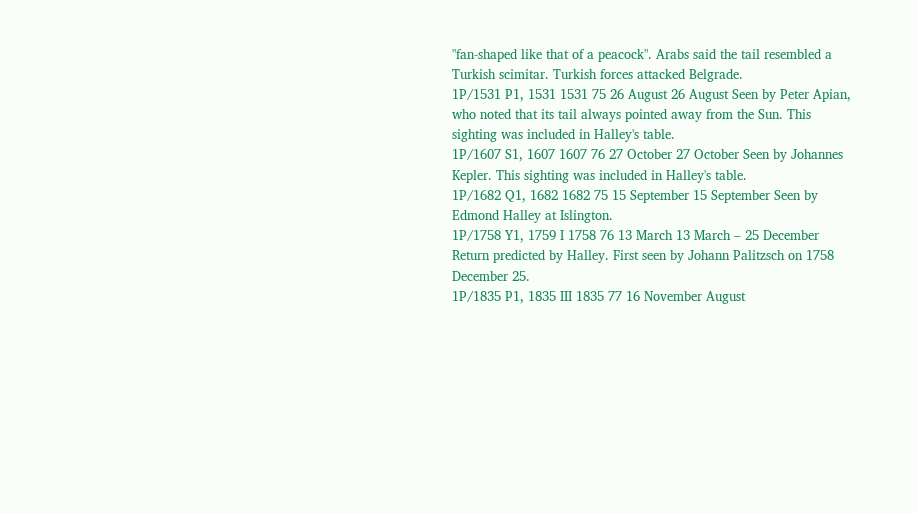"fan-shaped like that of a peacock". Arabs said the tail resembled a Turkish scimitar. Turkish forces attacked Belgrade.
1P/1531 P1, 1531 1531 75 26 August 26 August Seen by Peter Apian, who noted that its tail always pointed away from the Sun. This sighting was included in Halley's table.
1P/1607 S1, 1607 1607 76 27 October 27 October Seen by Johannes Kepler. This sighting was included in Halley's table.
1P/1682 Q1, 1682 1682 75 15 September 15 September Seen by Edmond Halley at Islington.
1P/1758 Y1, 1759 I 1758 76 13 March 13 March – 25 December Return predicted by Halley. First seen by Johann Palitzsch on 1758 December 25.
1P/1835 P1, 1835 III 1835 77 16 November August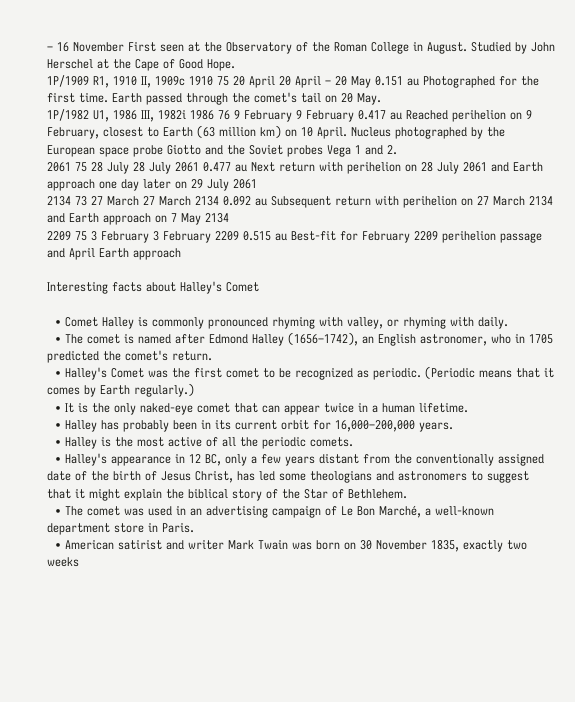– 16 November First seen at the Observatory of the Roman College in August. Studied by John Herschel at the Cape of Good Hope.
1P/1909 R1, 1910 II, 1909c 1910 75 20 April 20 April – 20 May 0.151 au Photographed for the first time. Earth passed through the comet's tail on 20 May.
1P/1982 U1, 1986 III, 1982i 1986 76 9 February 9 February 0.417 au Reached perihelion on 9 February, closest to Earth (63 million km) on 10 April. Nucleus photographed by the European space probe Giotto and the Soviet probes Vega 1 and 2.
2061 75 28 July 28 July 2061 0.477 au Next return with perihelion on 28 July 2061 and Earth approach one day later on 29 July 2061
2134 73 27 March 27 March 2134 0.092 au Subsequent return with perihelion on 27 March 2134 and Earth approach on 7 May 2134
2209 75 3 February 3 February 2209 0.515 au Best-fit for February 2209 perihelion passage and April Earth approach

Interesting facts about Halley's Comet

  • Comet Halley is commonly pronounced rhyming with valley, or rhyming with daily.
  • The comet is named after Edmond Halley (1656–1742), an English astronomer, who in 1705 predicted the comet's return.
  • Halley's Comet was the first comet to be recognized as periodic. (Periodic means that it comes by Earth regularly.)
  • It is the only naked-eye comet that can appear twice in a human lifetime.
  • Halley has probably been in its current orbit for 16,000–200,000 years.
  • Halley is the most active of all the periodic comets.
  • Halley's appearance in 12 BC, only a few years distant from the conventionally assigned date of the birth of Jesus Christ, has led some theologians and astronomers to suggest that it might explain the biblical story of the Star of Bethlehem.
  • The comet was used in an advertising campaign of Le Bon Marché, a well-known department store in Paris.
  • American satirist and writer Mark Twain was born on 30 November 1835, exactly two weeks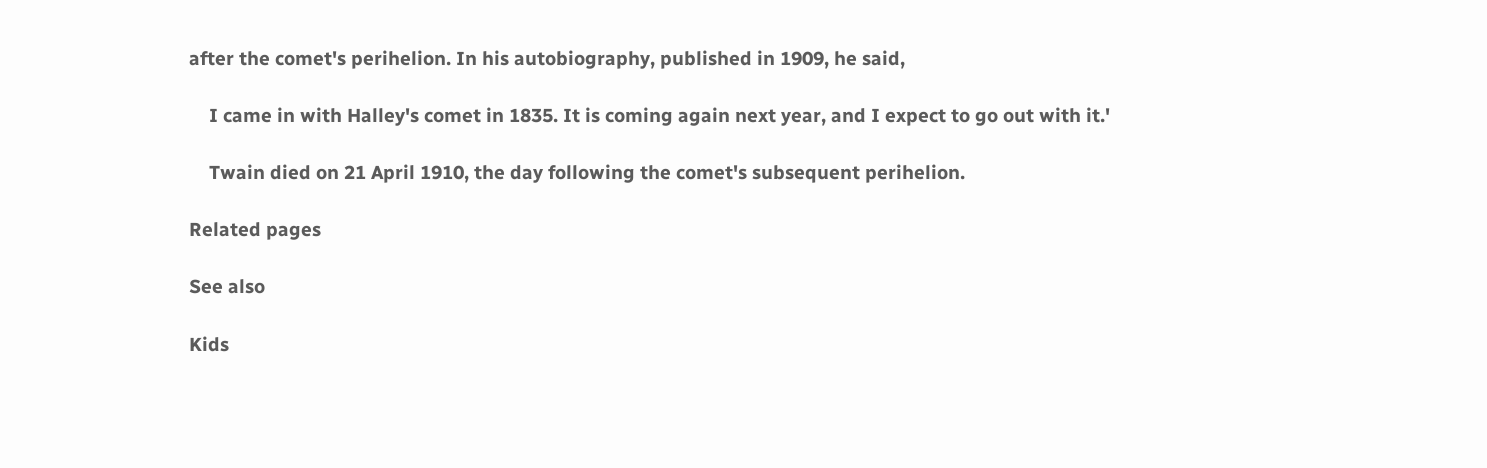after the comet's perihelion. In his autobiography, published in 1909, he said,

    I came in with Halley's comet in 1835. It is coming again next year, and I expect to go out with it.'

    Twain died on 21 April 1910, the day following the comet's subsequent perihelion.

Related pages

See also

Kids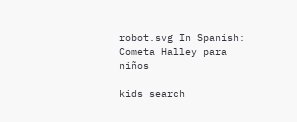robot.svg In Spanish: Cometa Halley para niños

kids search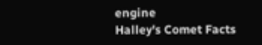engine
Halley's Comet Facts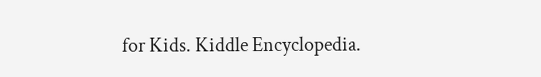for Kids. Kiddle Encyclopedia.